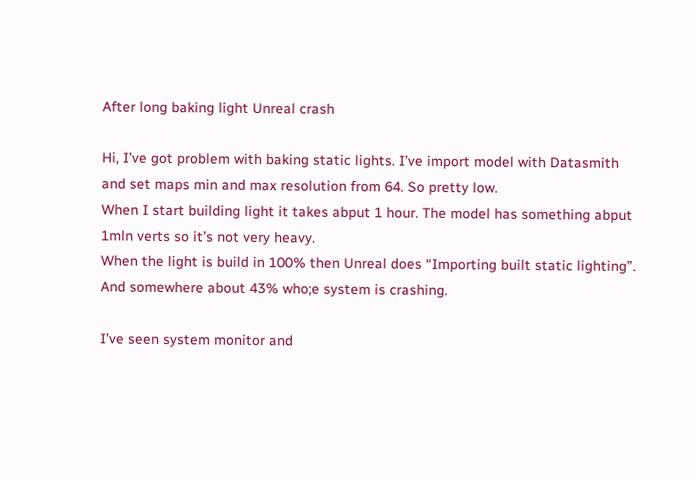After long baking light Unreal crash

Hi, I’ve got problem with baking static lights. I’ve import model with Datasmith and set maps min and max resolution from 64. So pretty low.
When I start building light it takes abput 1 hour. The model has something abput 1mln verts so it’s not very heavy.
When the light is build in 100% then Unreal does “Importing built static lighting”. And somewhere about 43% who;e system is crashing.

I’ve seen system monitor and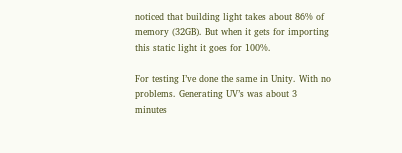noticed that building light takes about 86% of memory (32GB). But when it gets for importing this static light it goes for 100%.

For testing I’ve done the same in Unity. With no problems. Generating UV’s was about 3 minutes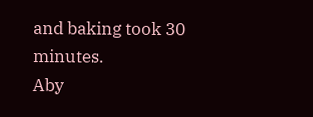and baking took 30 minutes.
Aby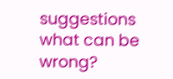suggestions what can be wrong?